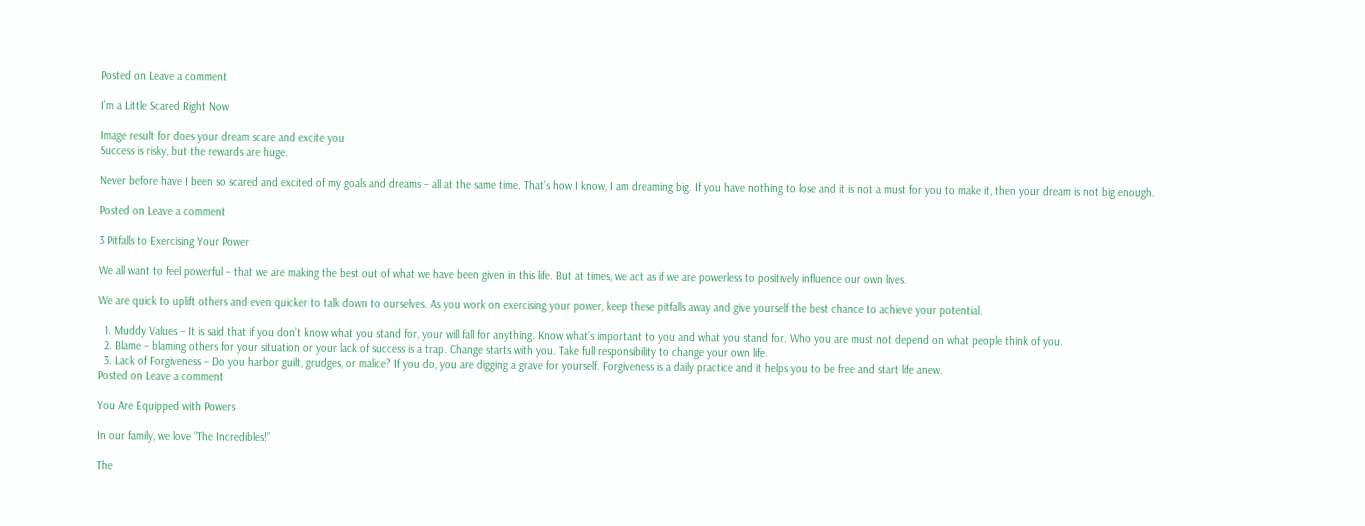Posted on Leave a comment

I’m a Little Scared Right Now

Image result for does your dream scare and excite you
Success is risky, but the rewards are huge.

Never before have I been so scared and excited of my goals and dreams – all at the same time. That’s how I know, I am dreaming big. If you have nothing to lose and it is not a must for you to make it, then your dream is not big enough.

Posted on Leave a comment

3 Pitfalls to Exercising Your Power

We all want to feel powerful – that we are making the best out of what we have been given in this life. But at times, we act as if we are powerless to positively influence our own lives.

We are quick to uplift others and even quicker to talk down to ourselves. As you work on exercising your power, keep these pitfalls away and give yourself the best chance to achieve your potential.

  1. Muddy Values – It is said that if you don’t know what you stand for, your will fall for anything. Know what’s important to you and what you stand for. Who you are must not depend on what people think of you.
  2. Blame – blaming others for your situation or your lack of success is a trap. Change starts with you. Take full responsibility to change your own life.
  3. Lack of Forgiveness – Do you harbor guilt, grudges, or malice? If you do, you are digging a grave for yourself. Forgiveness is a daily practice and it helps you to be free and start life anew.
Posted on Leave a comment

You Are Equipped with Powers

In our family, we love “The Incredibles!”

The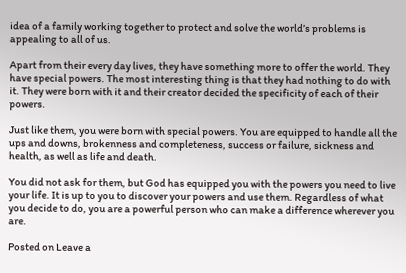idea of a family working together to protect and solve the world’s problems is appealing to all of us.

Apart from their every day lives, they have something more to offer the world. They have special powers. The most interesting thing is that they had nothing to do with it. They were born with it and their creator decided the specificity of each of their powers.

Just like them, you were born with special powers. You are equipped to handle all the ups and downs, brokenness and completeness, success or failure, sickness and health, as well as life and death.

You did not ask for them, but God has equipped you with the powers you need to live your life. It is up to you to discover your powers and use them. Regardless of what you decide to do, you are a powerful person who can make a difference wherever you are.

Posted on Leave a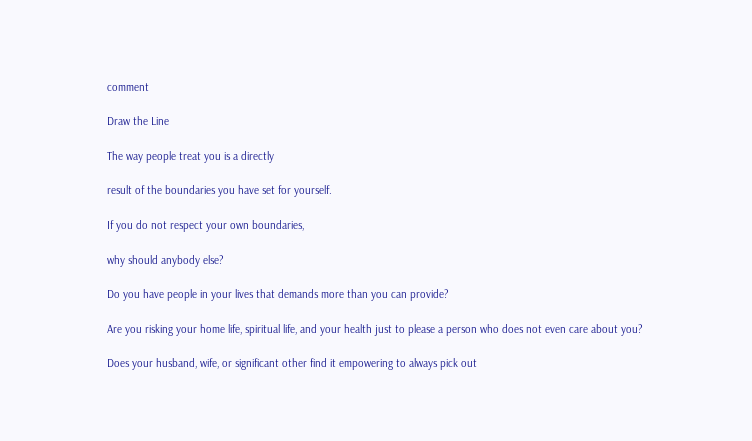comment

Draw the Line

The way people treat you is a directly

result of the boundaries you have set for yourself.

If you do not respect your own boundaries,

why should anybody else?

Do you have people in your lives that demands more than you can provide?

Are you risking your home life, spiritual life, and your health just to please a person who does not even care about you?

Does your husband, wife, or significant other find it empowering to always pick out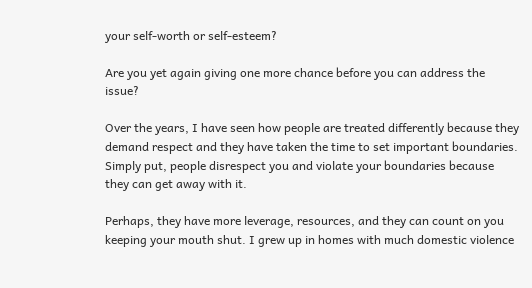your self-worth or self-esteem?

Are you yet again giving one more chance before you can address the issue?

Over the years, I have seen how people are treated differently because they demand respect and they have taken the time to set important boundaries. Simply put, people disrespect you and violate your boundaries because they can get away with it.

Perhaps, they have more leverage, resources, and they can count on you keeping your mouth shut. I grew up in homes with much domestic violence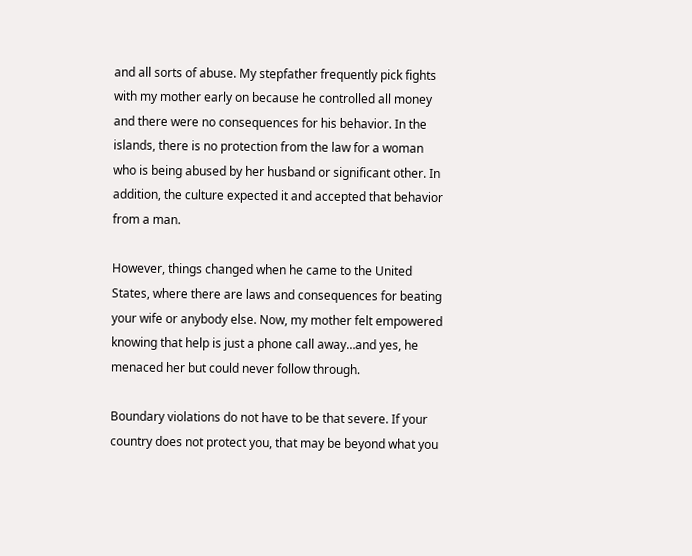and all sorts of abuse. My stepfather frequently pick fights with my mother early on because he controlled all money and there were no consequences for his behavior. In the islands, there is no protection from the law for a woman who is being abused by her husband or significant other. In addition, the culture expected it and accepted that behavior from a man.

However, things changed when he came to the United States, where there are laws and consequences for beating your wife or anybody else. Now, my mother felt empowered knowing that help is just a phone call away…and yes, he menaced her but could never follow through.

Boundary violations do not have to be that severe. If your country does not protect you, that may be beyond what you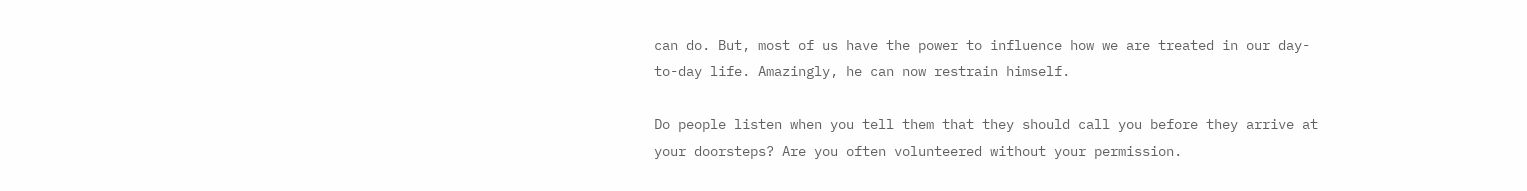can do. But, most of us have the power to influence how we are treated in our day-to-day life. Amazingly, he can now restrain himself.

Do people listen when you tell them that they should call you before they arrive at your doorsteps? Are you often volunteered without your permission.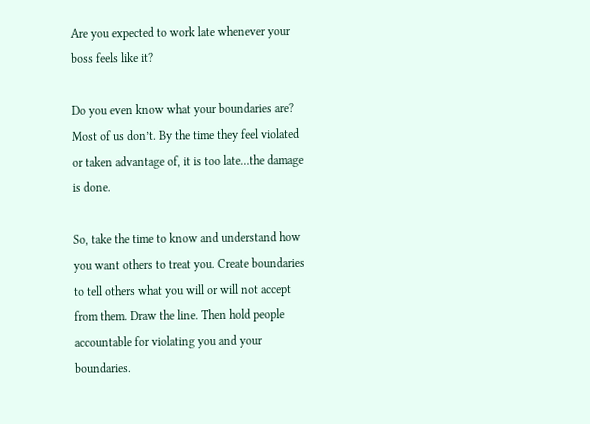Are you expected to work late whenever your boss feels like it?

Do you even know what your boundaries are? Most of us don’t. By the time they feel violated or taken advantage of, it is too late…the damage is done.

So, take the time to know and understand how you want others to treat you. Create boundaries to tell others what you will or will not accept from them. Draw the line. Then hold people accountable for violating you and your boundaries.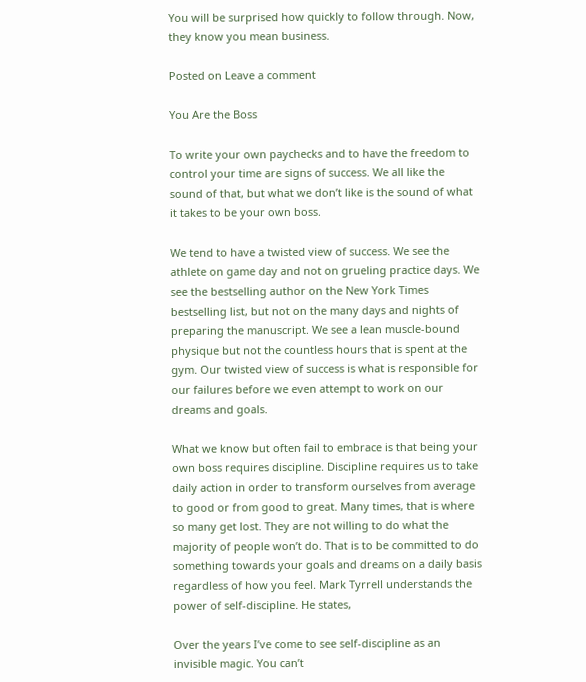You will be surprised how quickly to follow through. Now, they know you mean business.

Posted on Leave a comment

You Are the Boss

To write your own paychecks and to have the freedom to control your time are signs of success. We all like the sound of that, but what we don’t like is the sound of what it takes to be your own boss.

We tend to have a twisted view of success. We see the athlete on game day and not on grueling practice days. We see the bestselling author on the New York Times bestselling list, but not on the many days and nights of preparing the manuscript. We see a lean muscle-bound physique but not the countless hours that is spent at the gym. Our twisted view of success is what is responsible for our failures before we even attempt to work on our dreams and goals.

What we know but often fail to embrace is that being your own boss requires discipline. Discipline requires us to take daily action in order to transform ourselves from average to good or from good to great. Many times, that is where so many get lost. They are not willing to do what the majority of people won’t do. That is to be committed to do something towards your goals and dreams on a daily basis regardless of how you feel. Mark Tyrrell understands the power of self-discipline. He states,

Over the years I’ve come to see self-discipline as an invisible magic. You can’t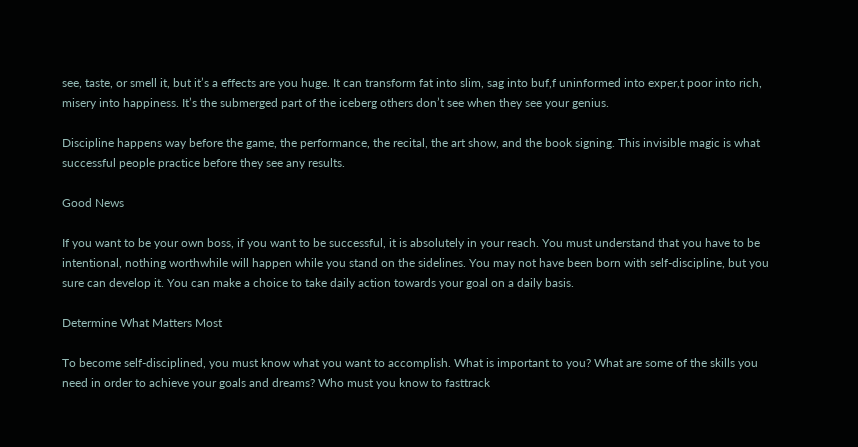see, taste, or smell it, but it’s a effects are you huge. It can transform fat into slim, sag into buf,f uninformed into exper,t poor into rich, misery into happiness. It’s the submerged part of the iceberg others don’t see when they see your genius.

Discipline happens way before the game, the performance, the recital, the art show, and the book signing. This invisible magic is what successful people practice before they see any results.

Good News

If you want to be your own boss, if you want to be successful, it is absolutely in your reach. You must understand that you have to be intentional, nothing worthwhile will happen while you stand on the sidelines. You may not have been born with self-discipline, but you sure can develop it. You can make a choice to take daily action towards your goal on a daily basis.

Determine What Matters Most

To become self-disciplined, you must know what you want to accomplish. What is important to you? What are some of the skills you need in order to achieve your goals and dreams? Who must you know to fasttrack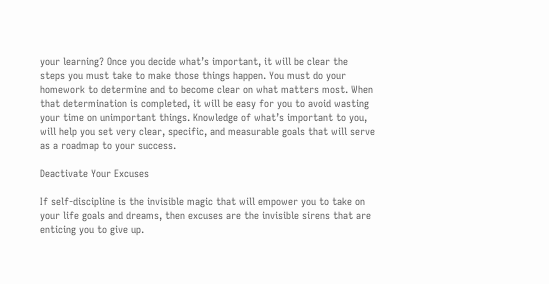your learning? Once you decide what’s important, it will be clear the steps you must take to make those things happen. You must do your homework to determine and to become clear on what matters most. When that determination is completed, it will be easy for you to avoid wasting your time on unimportant things. Knowledge of what’s important to you, will help you set very clear, specific, and measurable goals that will serve as a roadmap to your success.

Deactivate Your Excuses

If self-discipline is the invisible magic that will empower you to take on your life goals and dreams, then excuses are the invisible sirens that are enticing you to give up.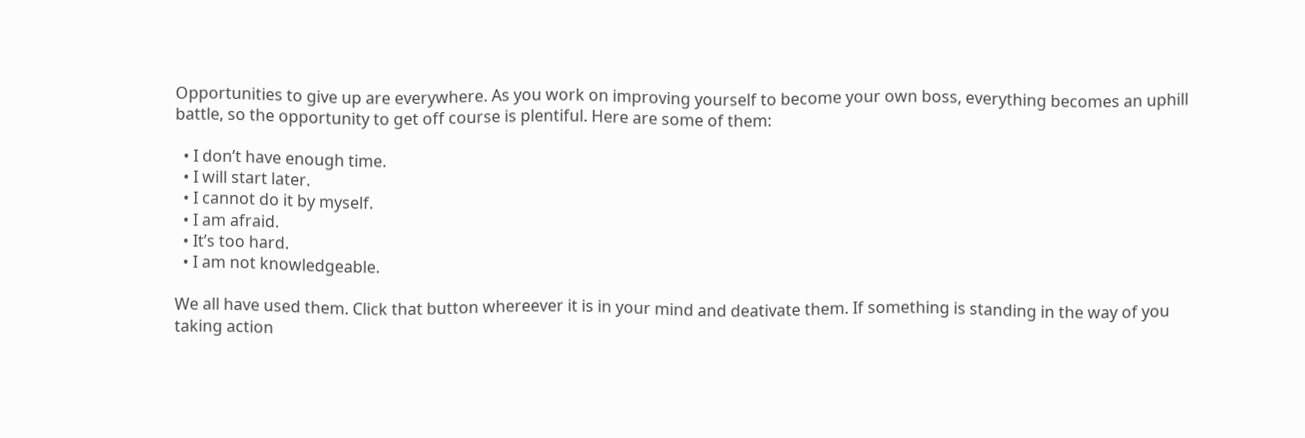Opportunities to give up are everywhere. As you work on improving yourself to become your own boss, everything becomes an uphill battle, so the opportunity to get off course is plentiful. Here are some of them:

  • I don’t have enough time.
  • I will start later.
  • I cannot do it by myself.
  • I am afraid.
  • It’s too hard.
  • I am not knowledgeable.

We all have used them. Click that button whereever it is in your mind and deativate them. If something is standing in the way of you taking action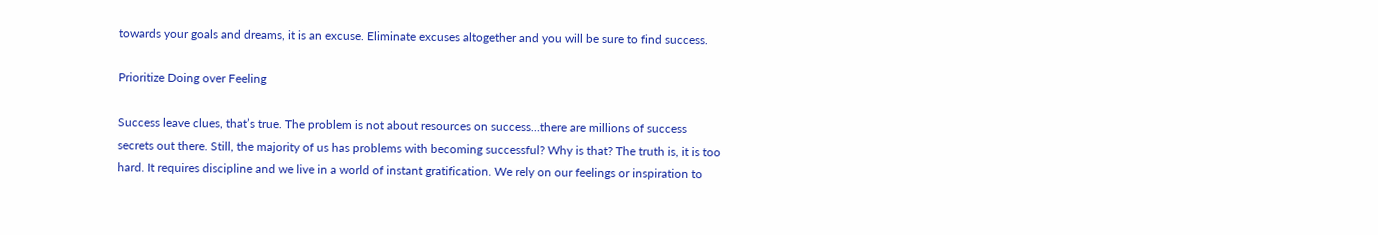towards your goals and dreams, it is an excuse. Eliminate excuses altogether and you will be sure to find success.

Prioritize Doing over Feeling

Success leave clues, that’s true. The problem is not about resources on success…there are millions of success secrets out there. Still, the majority of us has problems with becoming successful? Why is that? The truth is, it is too hard. It requires discipline and we live in a world of instant gratification. We rely on our feelings or inspiration to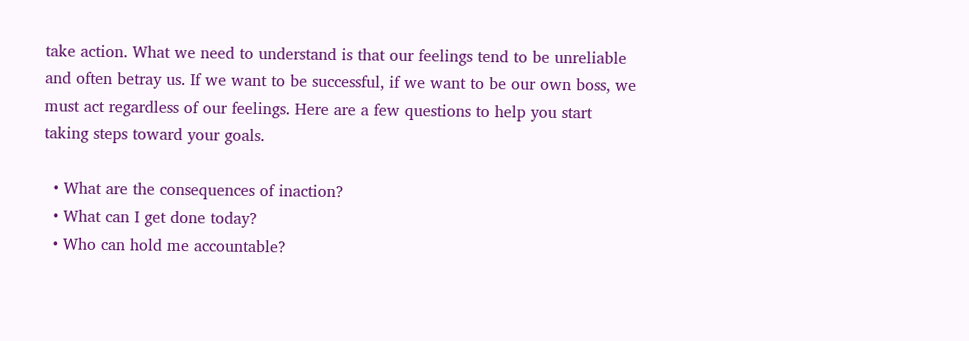take action. What we need to understand is that our feelings tend to be unreliable and often betray us. If we want to be successful, if we want to be our own boss, we must act regardless of our feelings. Here are a few questions to help you start taking steps toward your goals.

  • What are the consequences of inaction?
  • What can I get done today?
  • Who can hold me accountable?